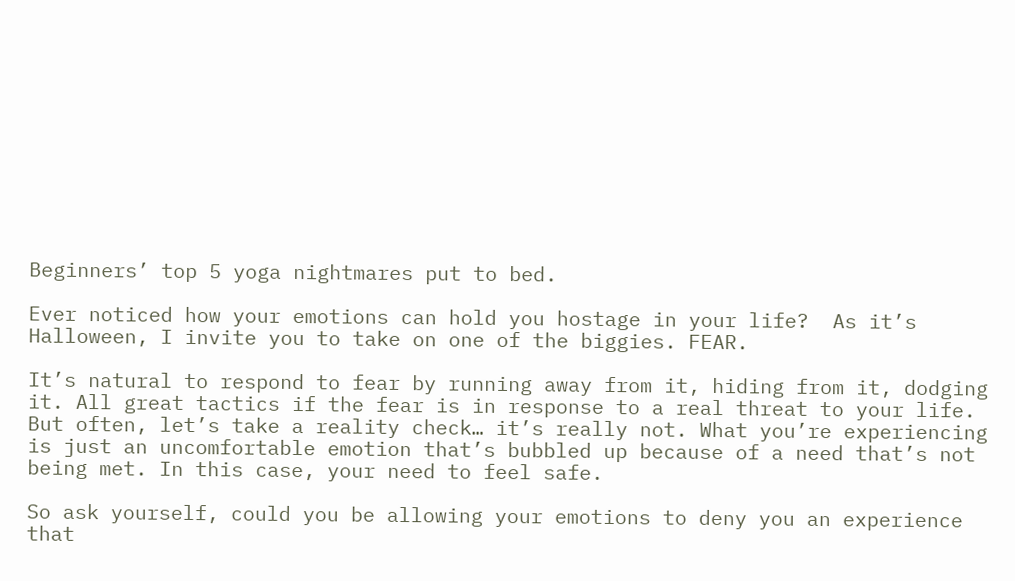Beginners’ top 5 yoga nightmares put to bed.

Ever noticed how your emotions can hold you hostage in your life?  As it’s Halloween, I invite you to take on one of the biggies. FEAR.

It’s natural to respond to fear by running away from it, hiding from it, dodging it. All great tactics if the fear is in response to a real threat to your life. But often, let’s take a reality check… it’s really not. What you’re experiencing is just an uncomfortable emotion that’s bubbled up because of a need that’s not being met. In this case, your need to feel safe.

So ask yourself, could you be allowing your emotions to deny you an experience that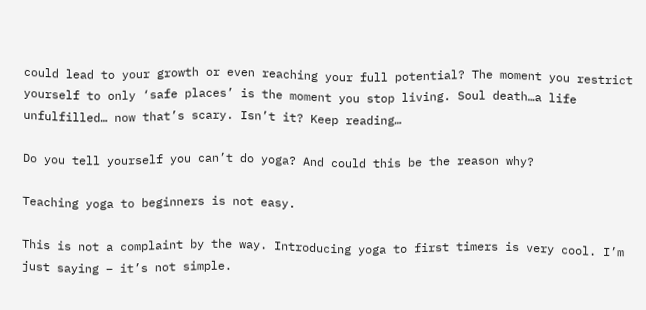could lead to your growth or even reaching your full potential? The moment you restrict yourself to only ‘safe places’ is the moment you stop living. Soul death…a life unfulfilled… now that’s scary. Isn’t it? Keep reading…

Do you tell yourself you can’t do yoga? And could this be the reason why?

Teaching yoga to beginners is not easy.

This is not a complaint by the way. Introducing yoga to first timers is very cool. I’m just saying – it’s not simple.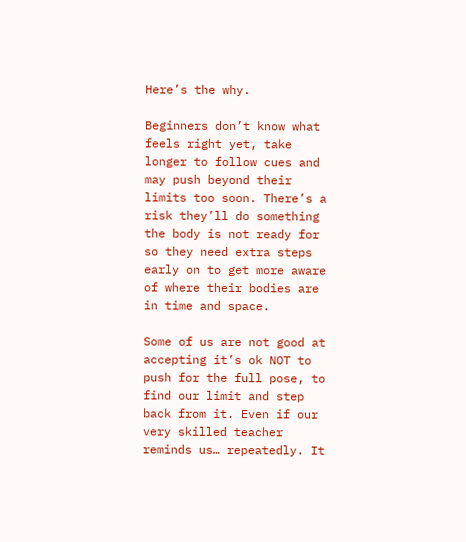Here’s the why.

Beginners don’t know what feels right yet, take longer to follow cues and may push beyond their limits too soon. There’s a risk they’ll do something the body is not ready for so they need extra steps early on to get more aware of where their bodies are in time and space.

Some of us are not good at accepting it’s ok NOT to push for the full pose, to find our limit and step back from it. Even if our very skilled teacher reminds us… repeatedly. It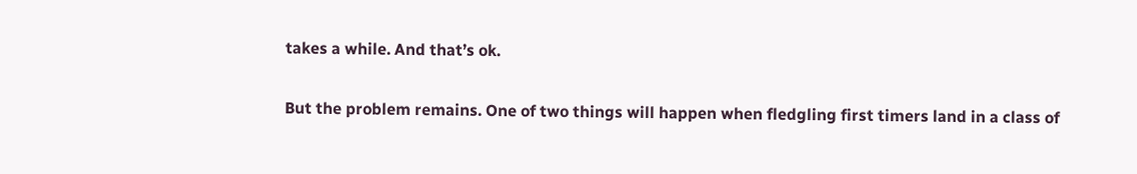takes a while. And that’s ok.

But the problem remains. One of two things will happen when fledgling first timers land in a class of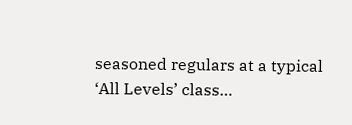seasoned regulars at a typical ‘All Levels’ class…